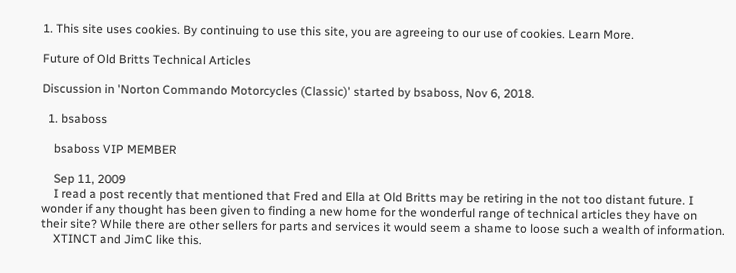1. This site uses cookies. By continuing to use this site, you are agreeing to our use of cookies. Learn More.

Future of Old Britts Technical Articles

Discussion in 'Norton Commando Motorcycles (Classic)' started by bsaboss, Nov 6, 2018.

  1. bsaboss

    bsaboss VIP MEMBER

    Sep 11, 2009
    I read a post recently that mentioned that Fred and Ella at Old Britts may be retiring in the not too distant future. I wonder if any thought has been given to finding a new home for the wonderful range of technical articles they have on their site? While there are other sellers for parts and services it would seem a shame to loose such a wealth of information.
    XTINCT and JimC like this.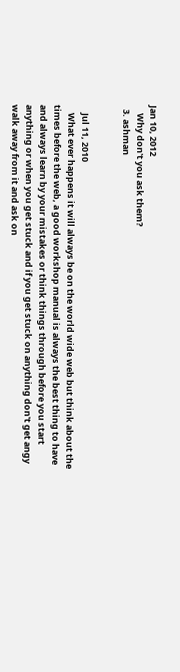Jan 10, 2012
    Why don't you ask them?
  3. ashman


    Jul 11, 2010
    What ever happens it will always be on the world wide web but think about the times before the web, a good workshop manual is always the best thing to have and always learn by your mistakes or think things through before you start anything or when you get stuck and if you get stuck on anything don't get angy walk away from it and ask on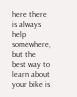here there is always help somewhere, but the best way to learn about your bike is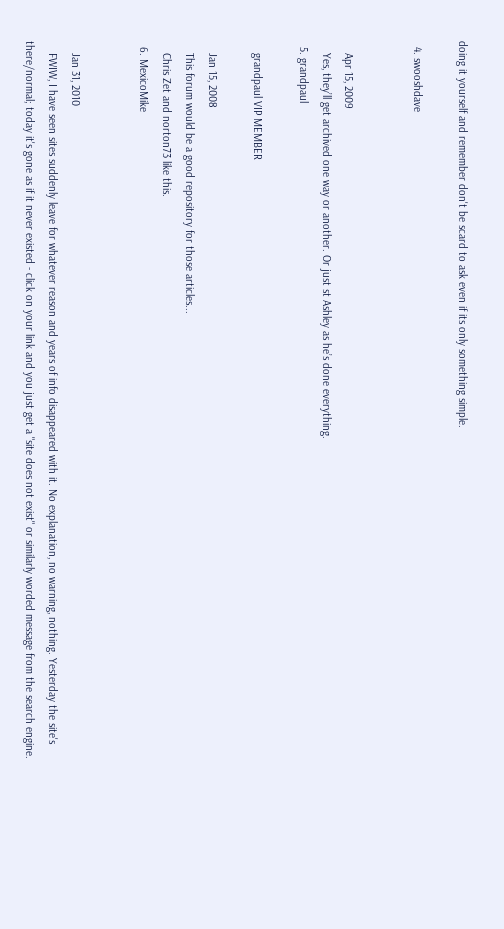doing it yourself and remember don't be scard to ask even if its only something simple.

  4. swooshdave


    Apr 15, 2009
    Yes, they’ll get archived one way or another. Or just st Ashley as he’s done everything.
  5. grandpaul

    grandpaul VIP MEMBER

    Jan 15, 2008
    This forum would be a good repository for those articles...
    Chris Zet and norton73 like this.
  6. MexicoMike


    Jan 31, 2010
    FWIW, I have seen sites suddenly leave for whatever reason and years of info disappeared with it. No explanation, no warning, nothing. Yesterday the site's there/normal; today it's gone as if it never existed - click on your link and you just get a "site does not exist" or similarly worded message from the search engine.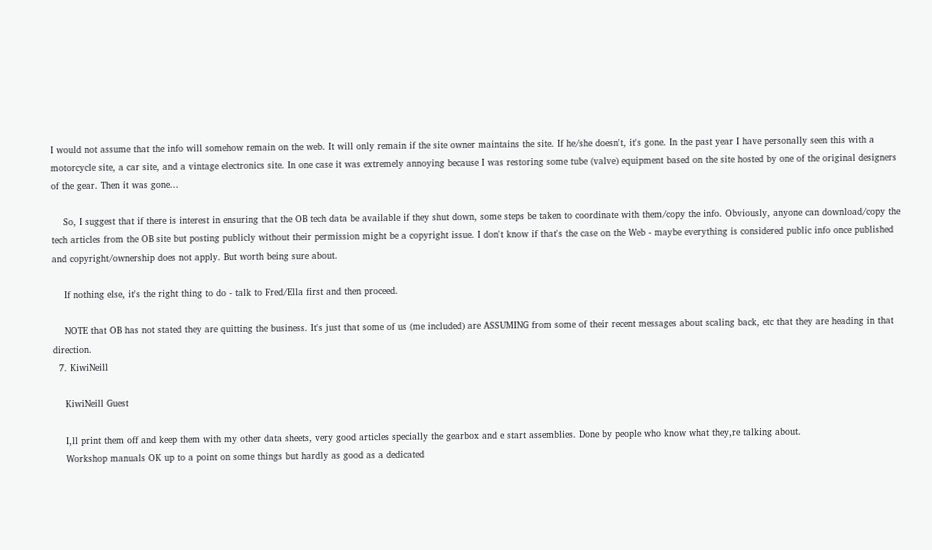I would not assume that the info will somehow remain on the web. It will only remain if the site owner maintains the site. If he/she doesn't, it's gone. In the past year I have personally seen this with a motorcycle site, a car site, and a vintage electronics site. In one case it was extremely annoying because I was restoring some tube (valve) equipment based on the site hosted by one of the original designers of the gear. Then it was gone...

    So, I suggest that if there is interest in ensuring that the OB tech data be available if they shut down, some steps be taken to coordinate with them/copy the info. Obviously, anyone can download/copy the tech articles from the OB site but posting publicly without their permission might be a copyright issue. I don't know if that's the case on the Web - maybe everything is considered public info once published and copyright/ownership does not apply. But worth being sure about.

    If nothing else, it's the right thing to do - talk to Fred/Ella first and then proceed.

    NOTE that OB has not stated they are quitting the business. It's just that some of us (me included) are ASSUMING from some of their recent messages about scaling back, etc that they are heading in that direction.
  7. KiwiNeill

    KiwiNeill Guest

    I,ll print them off and keep them with my other data sheets, very good articles specially the gearbox and e start assemblies. Done by people who know what they,re talking about.
    Workshop manuals OK up to a point on some things but hardly as good as a dedicated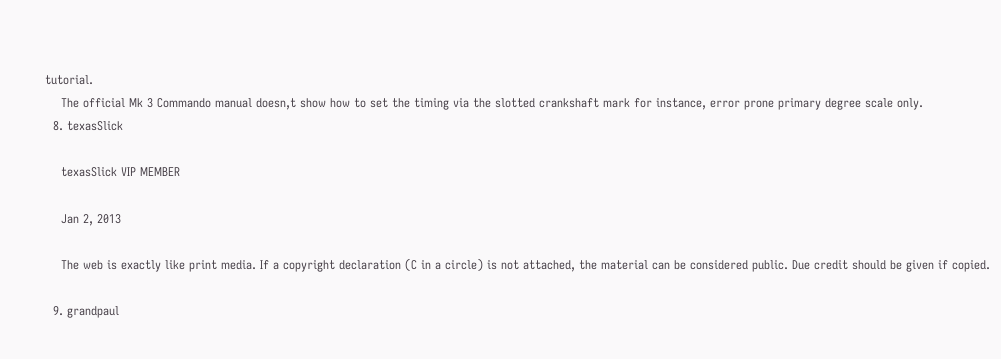tutorial.
    The official Mk 3 Commando manual doesn,t show how to set the timing via the slotted crankshaft mark for instance, error prone primary degree scale only.
  8. texasSlick

    texasSlick VIP MEMBER

    Jan 2, 2013

    The web is exactly like print media. If a copyright declaration (C in a circle) is not attached, the material can be considered public. Due credit should be given if copied.

  9. grandpaul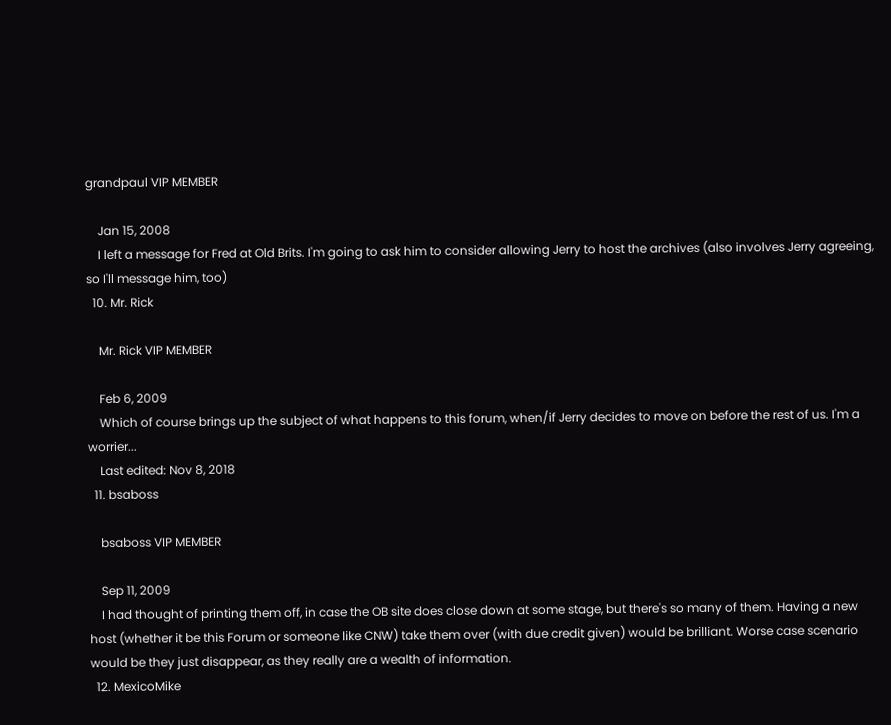grandpaul VIP MEMBER

    Jan 15, 2008
    I left a message for Fred at Old Brits. I'm going to ask him to consider allowing Jerry to host the archives (also involves Jerry agreeing, so I'll message him, too)
  10. Mr. Rick

    Mr. Rick VIP MEMBER

    Feb 6, 2009
    Which of course brings up the subject of what happens to this forum, when/if Jerry decides to move on before the rest of us. I'm a worrier...
    Last edited: Nov 8, 2018
  11. bsaboss

    bsaboss VIP MEMBER

    Sep 11, 2009
    I had thought of printing them off, in case the OB site does close down at some stage, but there's so many of them. Having a new host (whether it be this Forum or someone like CNW) take them over (with due credit given) would be brilliant. Worse case scenario would be they just disappear, as they really are a wealth of information.
  12. MexicoMike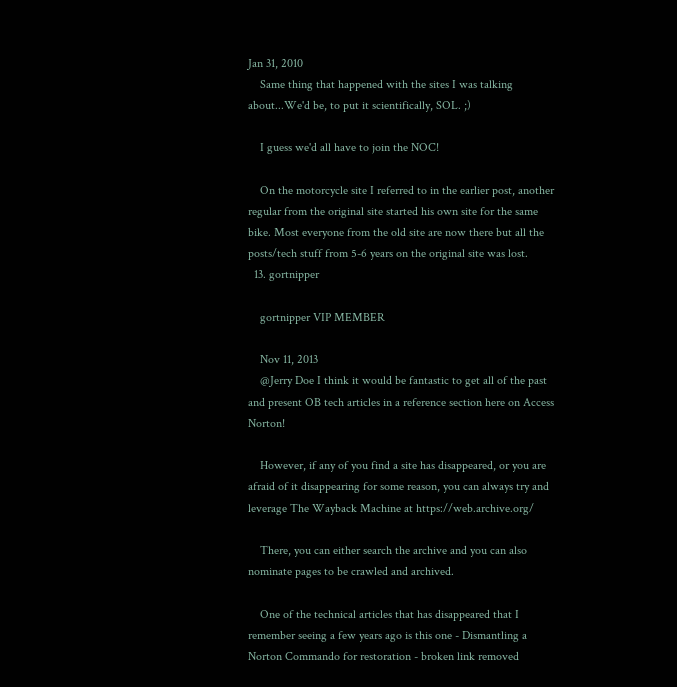Jan 31, 2010
    Same thing that happened with the sites I was talking about...We'd be, to put it scientifically, SOL. ;)

    I guess we'd all have to join the NOC!

    On the motorcycle site I referred to in the earlier post, another regular from the original site started his own site for the same bike. Most everyone from the old site are now there but all the posts/tech stuff from 5-6 years on the original site was lost.
  13. gortnipper

    gortnipper VIP MEMBER

    Nov 11, 2013
    @Jerry Doe I think it would be fantastic to get all of the past and present OB tech articles in a reference section here on Access Norton!

    However, if any of you find a site has disappeared, or you are afraid of it disappearing for some reason, you can always try and leverage The Wayback Machine at https://web.archive.org/

    There, you can either search the archive and you can also nominate pages to be crawled and archived.

    One of the technical articles that has disappeared that I remember seeing a few years ago is this one - Dismantling a Norton Commando for restoration - broken link removed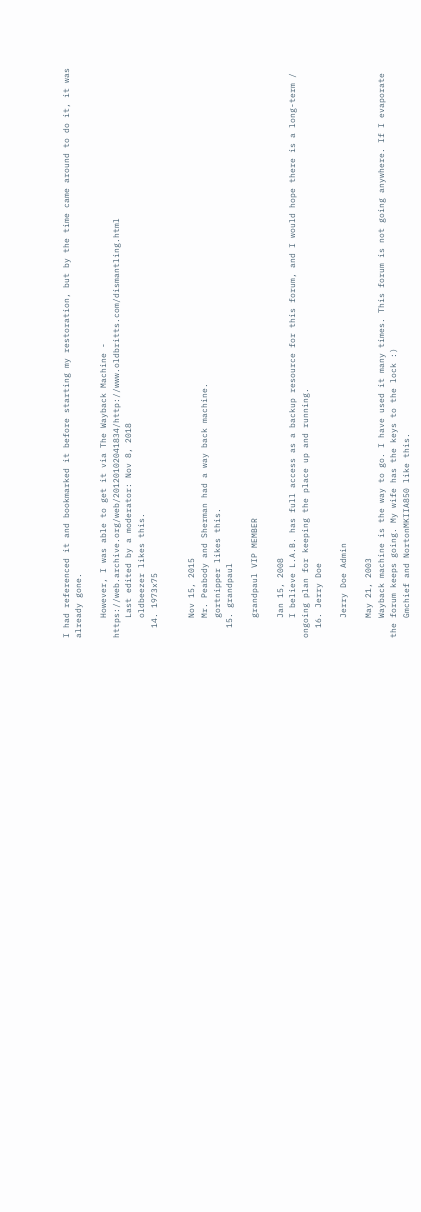I had referenced it and bookmarked it before starting my restoration, but by the time came around to do it, it was already gone.

    However, I was able to get it via The Wayback Machine - https://web.archive.org/web/20120102041834/http://www.oldbritts.com/dismantling.html
    Last edited by a moderator: Nov 8, 2018
    oldbeezer likes this.
  14. 1973x75


    Nov 15, 2015
    Mr. Peabody and Sherman had a way back machine.
    gortnipper likes this.
  15. grandpaul

    grandpaul VIP MEMBER

    Jan 15, 2008
    I believe L.A.B. has full access as a backup resource for this forum, and I would hope there is a long-term / ongoing plan for keeping the place up and running.
  16. Jerry Doe

    Jerry Doe Admin

    May 21, 2003
    Wayback machine is the way to go. I have used it many times. This forum is not going anywhere. If I evaporate the forum keeps going. My wife has the keys to the lock :)
    Gmchief and NortonMKIIA850 like this.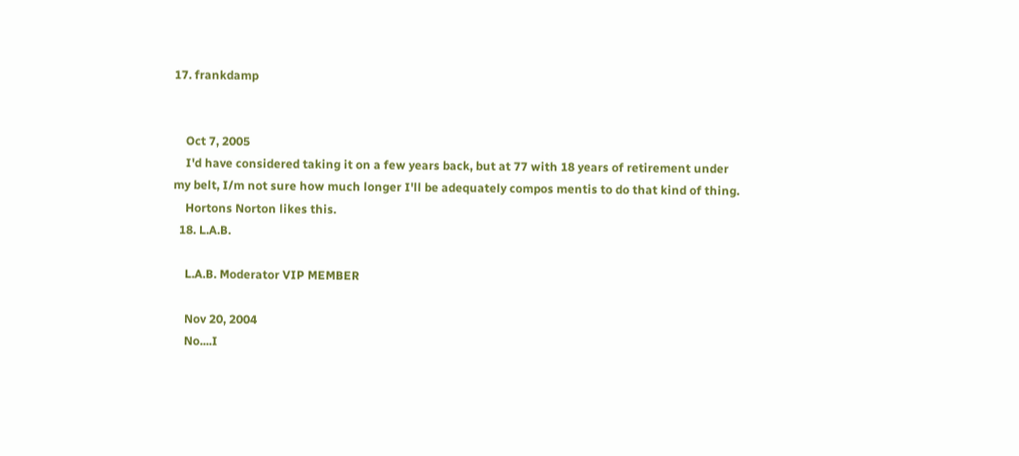17. frankdamp


    Oct 7, 2005
    I'd have considered taking it on a few years back, but at 77 with 18 years of retirement under my belt, I/m not sure how much longer I'll be adequately compos mentis to do that kind of thing.
    Hortons Norton likes this.
  18. L.A.B.

    L.A.B. Moderator VIP MEMBER

    Nov 20, 2004
    No....I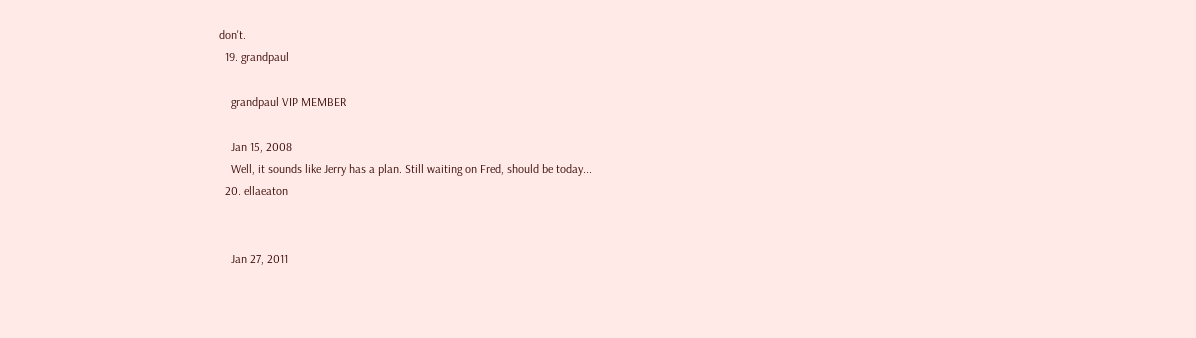don't.
  19. grandpaul

    grandpaul VIP MEMBER

    Jan 15, 2008
    Well, it sounds like Jerry has a plan. Still waiting on Fred, should be today...
  20. ellaeaton


    Jan 27, 2011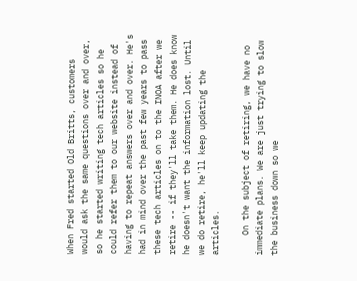When Fred started Old Britts, customers would ask the same questions over and over, so he started writing tech articles so he could refer them to our website instead of having to repeat answers over and over. He's had in mind over the past few years to pass these tech articles on to the INOA after we retire -- if they'll take them. He does know he doesn't want the information lost. Until we do retire, he'll keep updating the articles.

    On the subject of retiring, we have no immediate plans. We are just trying to slow the business down so we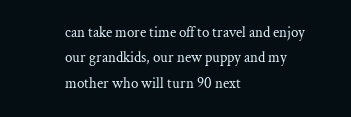can take more time off to travel and enjoy our grandkids, our new puppy and my mother who will turn 90 next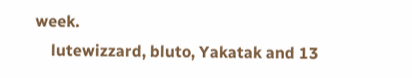week.
    lutewizzard, bluto, Yakatak and 13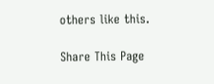others like this.

Share This Page